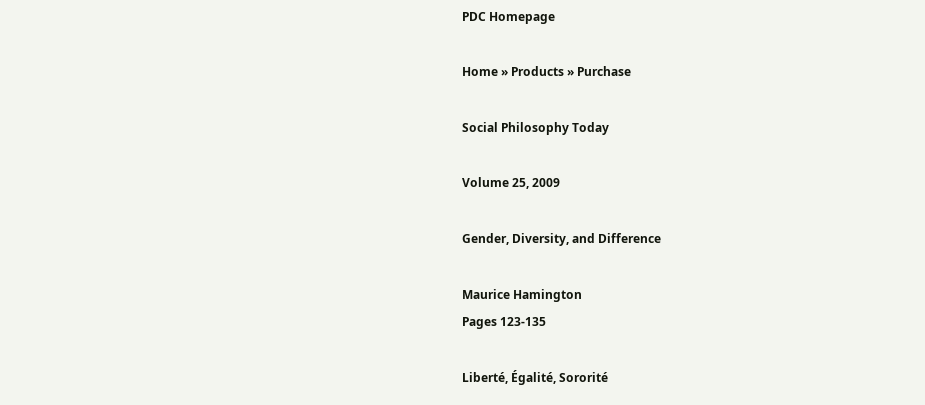PDC Homepage

Home » Products » Purchase

Social Philosophy Today

Volume 25, 2009

Gender, Diversity, and Difference

Maurice Hamington
Pages 123-135

Liberté, Égalité, Sororité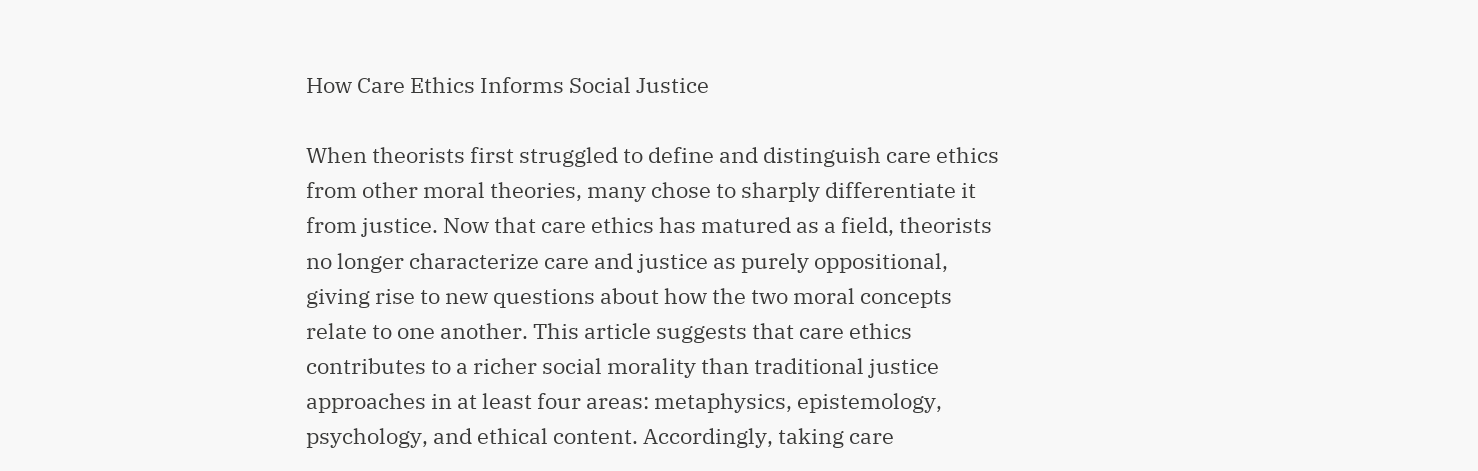How Care Ethics Informs Social Justice

When theorists first struggled to define and distinguish care ethics from other moral theories, many chose to sharply differentiate it from justice. Now that care ethics has matured as a field, theorists no longer characterize care and justice as purely oppositional, giving rise to new questions about how the two moral concepts relate to one another. This article suggests that care ethics contributes to a richer social morality than traditional justice approaches in at least four areas: metaphysics, epistemology, psychology, and ethical content. Accordingly, taking care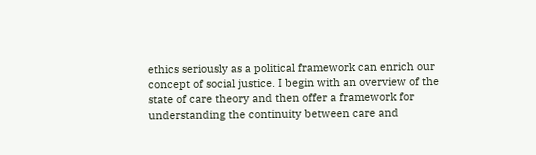ethics seriously as a political framework can enrich our concept of social justice. I begin with an overview of the state of care theory and then offer a framework for understanding the continuity between care and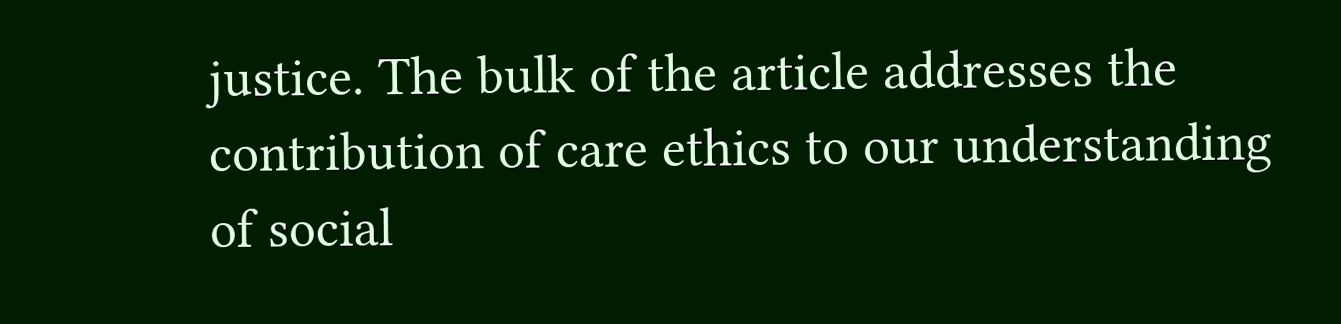justice. The bulk of the article addresses the contribution of care ethics to our understanding of social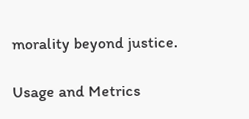morality beyond justice.

Usage and Metrics